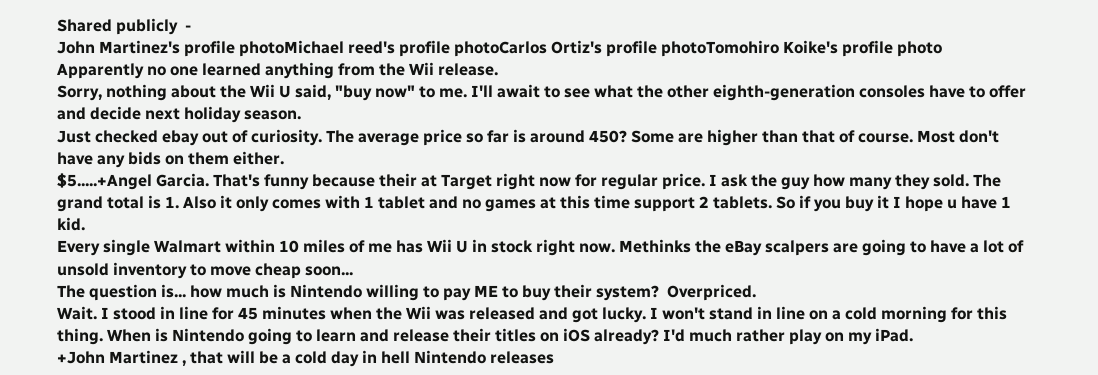Shared publicly  -
John Martinez's profile photoMichael reed's profile photoCarlos Ortiz's profile photoTomohiro Koike's profile photo
Apparently no one learned anything from the Wii release.
Sorry, nothing about the Wii U said, "buy now" to me. I'll await to see what the other eighth-generation consoles have to offer and decide next holiday season.
Just checked ebay out of curiosity. The average price so far is around 450? Some are higher than that of course. Most don't have any bids on them either.
$5.....+Angel Garcia. That's funny because their at Target right now for regular price. I ask the guy how many they sold. The grand total is 1. Also it only comes with 1 tablet and no games at this time support 2 tablets. So if you buy it I hope u have 1 kid.
Every single Walmart within 10 miles of me has Wii U in stock right now. Methinks the eBay scalpers are going to have a lot of unsold inventory to move cheap soon...
The question is... how much is Nintendo willing to pay ME to buy their system?  Overpriced.
Wait. I stood in line for 45 minutes when the Wii was released and got lucky. I won't stand in line on a cold morning for this thing. When is Nintendo going to learn and release their titles on iOS already? I'd much rather play on my iPad.
+John Martinez , that will be a cold day in hell Nintendo releases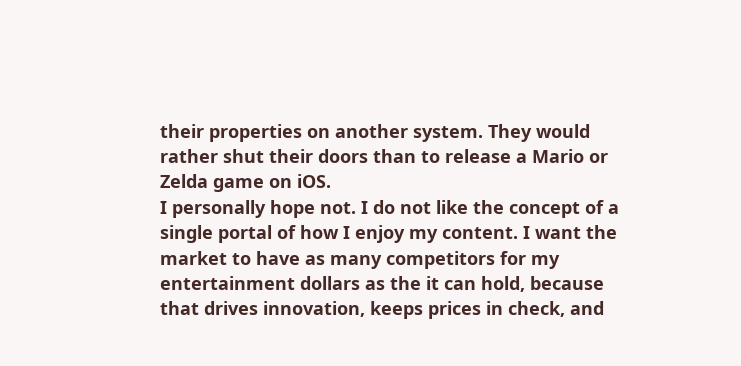their properties on another system. They would rather shut their doors than to release a Mario or Zelda game on iOS.
I personally hope not. I do not like the concept of a single portal of how I enjoy my content. I want the market to have as many competitors for my entertainment dollars as the it can hold, because that drives innovation, keeps prices in check, and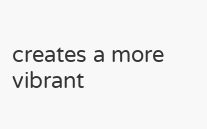creates a more vibrant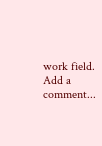work field.
Add a comment...